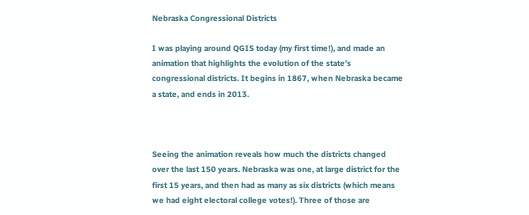Nebraska Congressional Districts

I was playing around QGIS today (my first time!), and made an animation that highlights the evolution of the state’s congressional districts. It begins in 1867, when Nebraska became a state, and ends in 2013.



Seeing the animation reveals how much the districts changed over the last 150 years. Nebraska was one, at large district for the first 15 years, and then had as many as six districts (which means we had eight electoral college votes!). Three of those are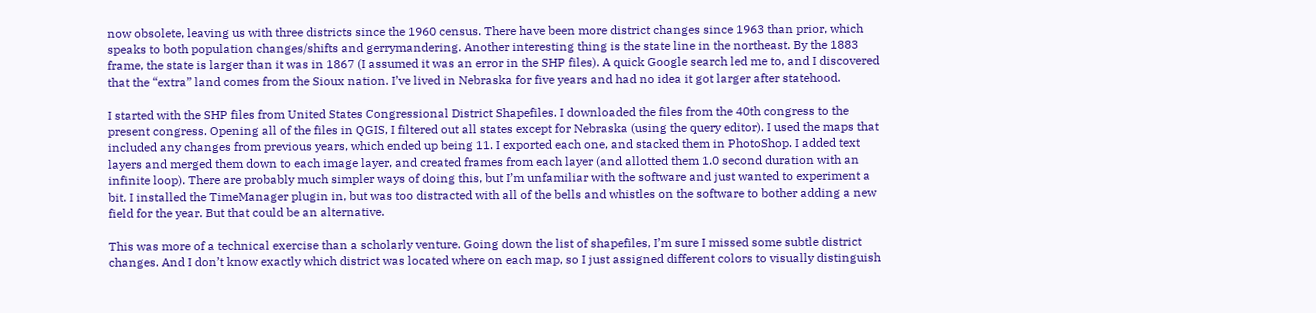now obsolete, leaving us with three districts since the 1960 census. There have been more district changes since 1963 than prior, which speaks to both population changes/shifts and gerrymandering. Another interesting thing is the state line in the northeast. By the 1883 frame, the state is larger than it was in 1867 (I assumed it was an error in the SHP files). A quick Google search led me to, and I discovered that the “extra” land comes from the Sioux nation. I’ve lived in Nebraska for five years and had no idea it got larger after statehood.

I started with the SHP files from United States Congressional District Shapefiles. I downloaded the files from the 40th congress to the present congress. Opening all of the files in QGIS, I filtered out all states except for Nebraska (using the query editor). I used the maps that included any changes from previous years, which ended up being 11. I exported each one, and stacked them in PhotoShop. I added text layers and merged them down to each image layer, and created frames from each layer (and allotted them 1.0 second duration with an infinite loop). There are probably much simpler ways of doing this, but I’m unfamiliar with the software and just wanted to experiment a bit. I installed the TimeManager plugin in, but was too distracted with all of the bells and whistles on the software to bother adding a new field for the year. But that could be an alternative.

This was more of a technical exercise than a scholarly venture. Going down the list of shapefiles, I’m sure I missed some subtle district changes. And I don’t know exactly which district was located where on each map, so I just assigned different colors to visually distinguish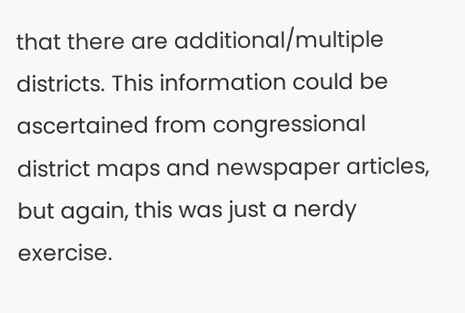that there are additional/multiple districts. This information could be ascertained from congressional district maps and newspaper articles, but again, this was just a nerdy exercise.